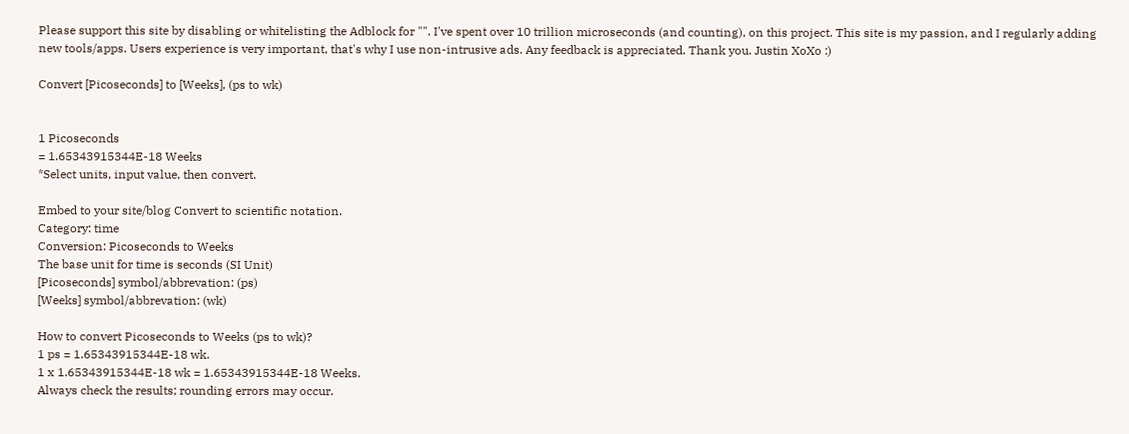Please support this site by disabling or whitelisting the Adblock for "". I've spent over 10 trillion microseconds (and counting), on this project. This site is my passion, and I regularly adding new tools/apps. Users experience is very important, that's why I use non-intrusive ads. Any feedback is appreciated. Thank you. Justin XoXo :)

Convert [Picoseconds] to [Weeks], (ps to wk)


1 Picoseconds
= 1.65343915344E-18 Weeks
*Select units, input value, then convert.

Embed to your site/blog Convert to scientific notation.
Category: time
Conversion: Picoseconds to Weeks
The base unit for time is seconds (SI Unit)
[Picoseconds] symbol/abbrevation: (ps)
[Weeks] symbol/abbrevation: (wk)

How to convert Picoseconds to Weeks (ps to wk)?
1 ps = 1.65343915344E-18 wk.
1 x 1.65343915344E-18 wk = 1.65343915344E-18 Weeks.
Always check the results; rounding errors may occur.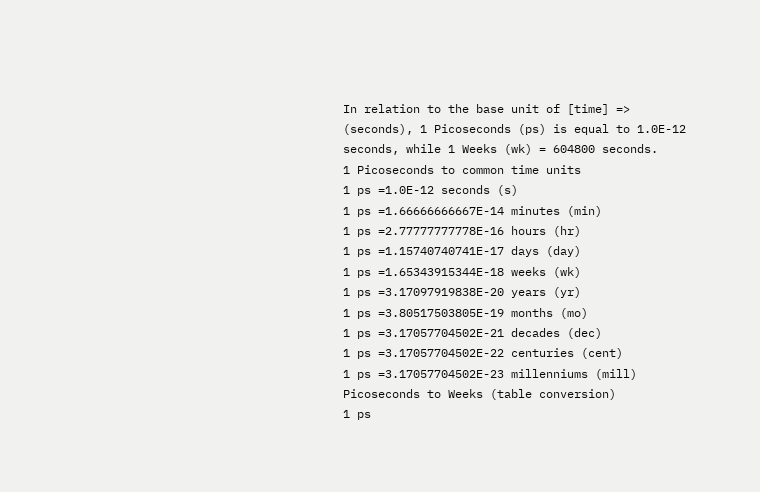In relation to the base unit of [time] => (seconds), 1 Picoseconds (ps) is equal to 1.0E-12 seconds, while 1 Weeks (wk) = 604800 seconds.
1 Picoseconds to common time units
1 ps =1.0E-12 seconds (s)
1 ps =1.66666666667E-14 minutes (min)
1 ps =2.77777777778E-16 hours (hr)
1 ps =1.15740740741E-17 days (day)
1 ps =1.65343915344E-18 weeks (wk)
1 ps =3.17097919838E-20 years (yr)
1 ps =3.80517503805E-19 months (mo)
1 ps =3.17057704502E-21 decades (dec)
1 ps =3.17057704502E-22 centuries (cent)
1 ps =3.17057704502E-23 millenniums (mill)
Picoseconds to Weeks (table conversion)
1 ps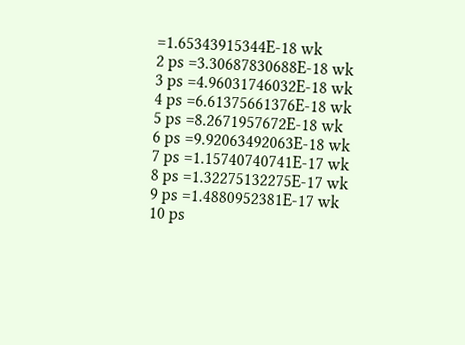=1.65343915344E-18 wk
2 ps =3.30687830688E-18 wk
3 ps =4.96031746032E-18 wk
4 ps =6.61375661376E-18 wk
5 ps =8.2671957672E-18 wk
6 ps =9.92063492063E-18 wk
7 ps =1.15740740741E-17 wk
8 ps =1.32275132275E-17 wk
9 ps =1.4880952381E-17 wk
10 ps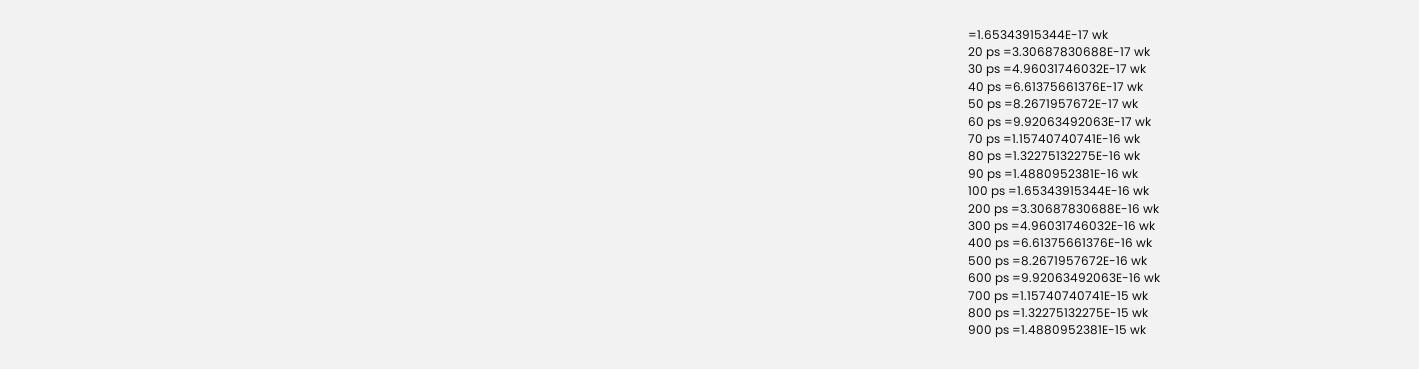=1.65343915344E-17 wk
20 ps =3.30687830688E-17 wk
30 ps =4.96031746032E-17 wk
40 ps =6.61375661376E-17 wk
50 ps =8.2671957672E-17 wk
60 ps =9.92063492063E-17 wk
70 ps =1.15740740741E-16 wk
80 ps =1.32275132275E-16 wk
90 ps =1.4880952381E-16 wk
100 ps =1.65343915344E-16 wk
200 ps =3.30687830688E-16 wk
300 ps =4.96031746032E-16 wk
400 ps =6.61375661376E-16 wk
500 ps =8.2671957672E-16 wk
600 ps =9.92063492063E-16 wk
700 ps =1.15740740741E-15 wk
800 ps =1.32275132275E-15 wk
900 ps =1.4880952381E-15 wk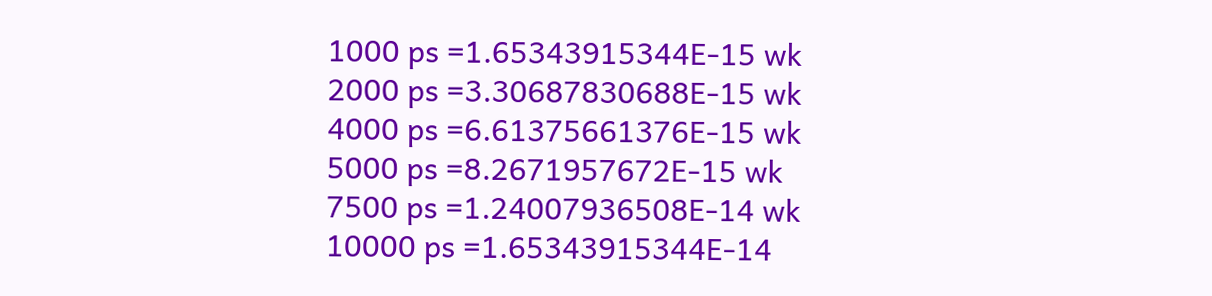1000 ps =1.65343915344E-15 wk
2000 ps =3.30687830688E-15 wk
4000 ps =6.61375661376E-15 wk
5000 ps =8.2671957672E-15 wk
7500 ps =1.24007936508E-14 wk
10000 ps =1.65343915344E-14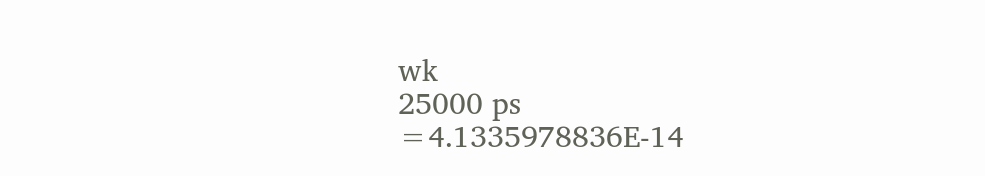wk
25000 ps =4.1335978836E-14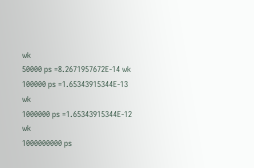wk
50000 ps =8.2671957672E-14 wk
100000 ps =1.65343915344E-13 wk
1000000 ps =1.65343915344E-12 wk
1000000000 ps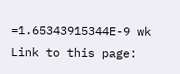=1.65343915344E-9 wk
Link to this page: